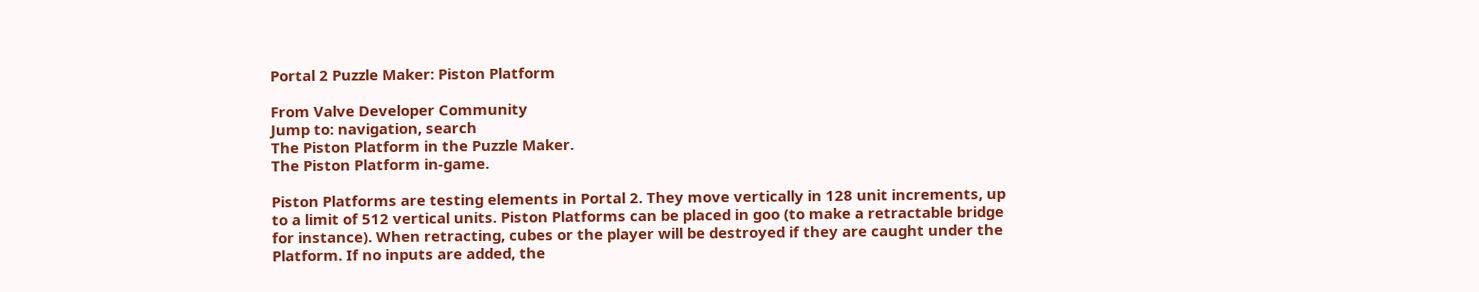Portal 2 Puzzle Maker: Piston Platform

From Valve Developer Community
Jump to: navigation, search
The Piston Platform in the Puzzle Maker.
The Piston Platform in-game.

Piston Platforms are testing elements in Portal 2. They move vertically in 128 unit increments, up to a limit of 512 vertical units. Piston Platforms can be placed in goo (to make a retractable bridge for instance). When retracting, cubes or the player will be destroyed if they are caught under the Platform. If no inputs are added, the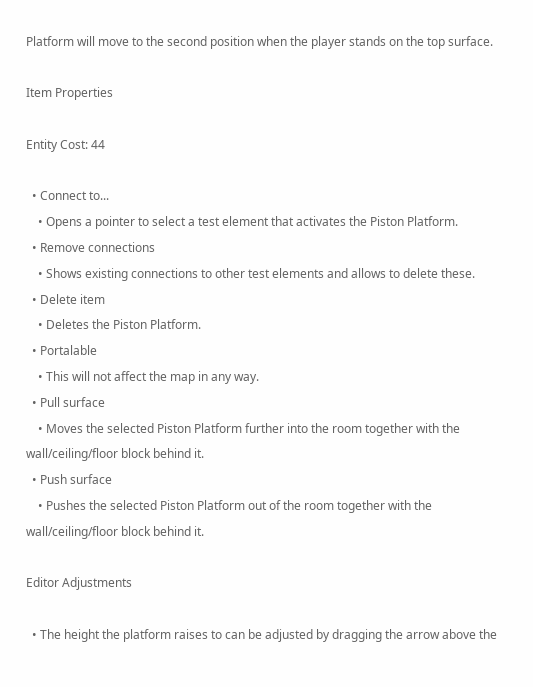Platform will move to the second position when the player stands on the top surface.

Item Properties

Entity Cost: 44

  • Connect to...
    • Opens a pointer to select a test element that activates the Piston Platform.
  • Remove connections
    • Shows existing connections to other test elements and allows to delete these.
  • Delete item
    • Deletes the Piston Platform.
  • Portalable
    • This will not affect the map in any way.
  • Pull surface
    • Moves the selected Piston Platform further into the room together with the wall/ceiling/floor block behind it.
  • Push surface
    • Pushes the selected Piston Platform out of the room together with the wall/ceiling/floor block behind it.

Editor Adjustments

  • The height the platform raises to can be adjusted by dragging the arrow above the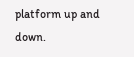platform up and down.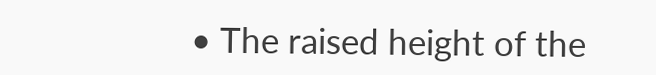• The raised height of the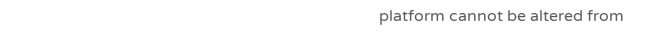platform cannot be altered from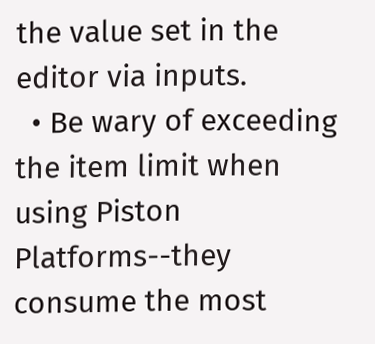the value set in the editor via inputs.
  • Be wary of exceeding the item limit when using Piston Platforms--they consume the most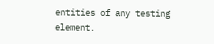entities of any testing element.